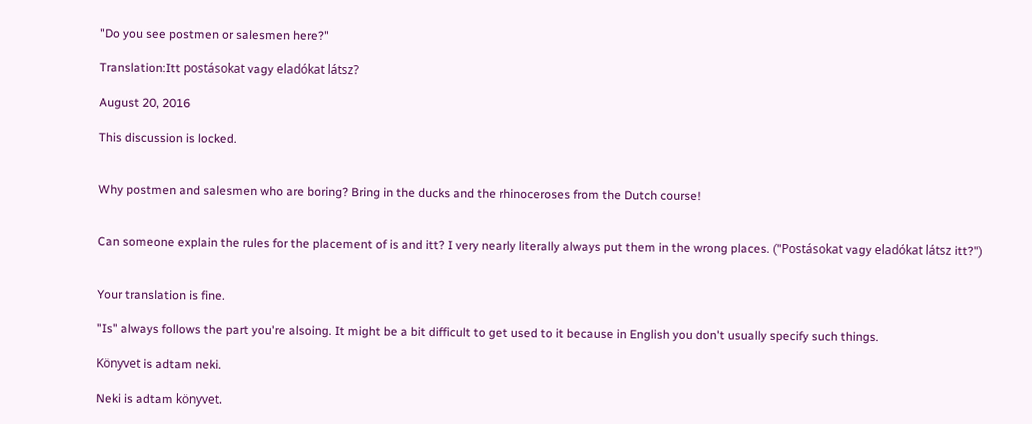"Do you see postmen or salesmen here?"

Translation:Itt postásokat vagy eladókat látsz?

August 20, 2016

This discussion is locked.


Why postmen and salesmen who are boring? Bring in the ducks and the rhinoceroses from the Dutch course!


Can someone explain the rules for the placement of is and itt? I very nearly literally always put them in the wrong places. ("Postásokat vagy eladókat látsz itt?")


Your translation is fine.

"Is" always follows the part you're alsoing. It might be a bit difficult to get used to it because in English you don't usually specify such things.

Könyvet is adtam neki.

Neki is adtam könyvet.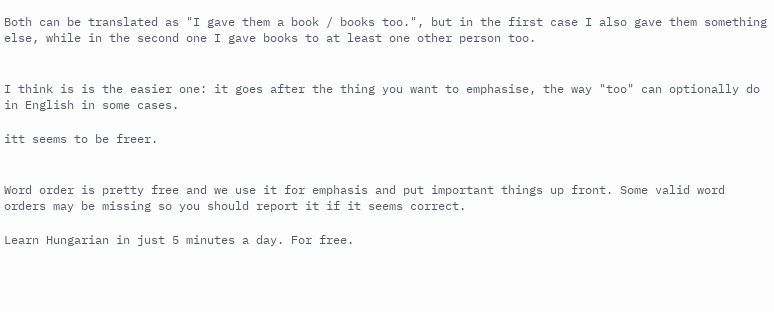Both can be translated as "I gave them a book / books too.", but in the first case I also gave them something else, while in the second one I gave books to at least one other person too.


I think is is the easier one: it goes after the thing you want to emphasise, the way "too" can optionally do in English in some cases.

itt seems to be freer.


Word order is pretty free and we use it for emphasis and put important things up front. Some valid word orders may be missing so you should report it if it seems correct.

Learn Hungarian in just 5 minutes a day. For free.